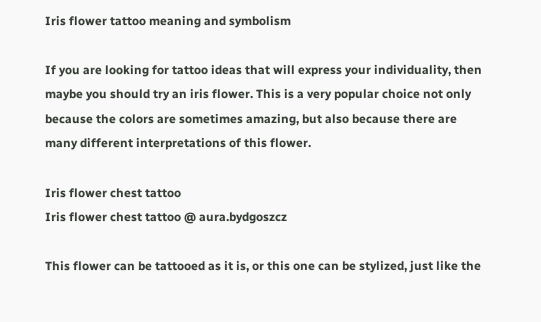Iris flower tattoo meaning and symbolism

If you are looking for tattoo ideas that will express your individuality, then maybe you should try an iris flower. This is a very popular choice not only because the colors are sometimes amazing, but also because there are many different interpretations of this flower.

Iris flower chest tattoo
Iris flower chest tattoo @ aura.bydgoszcz

This flower can be tattooed as it is, or this one can be stylized, just like the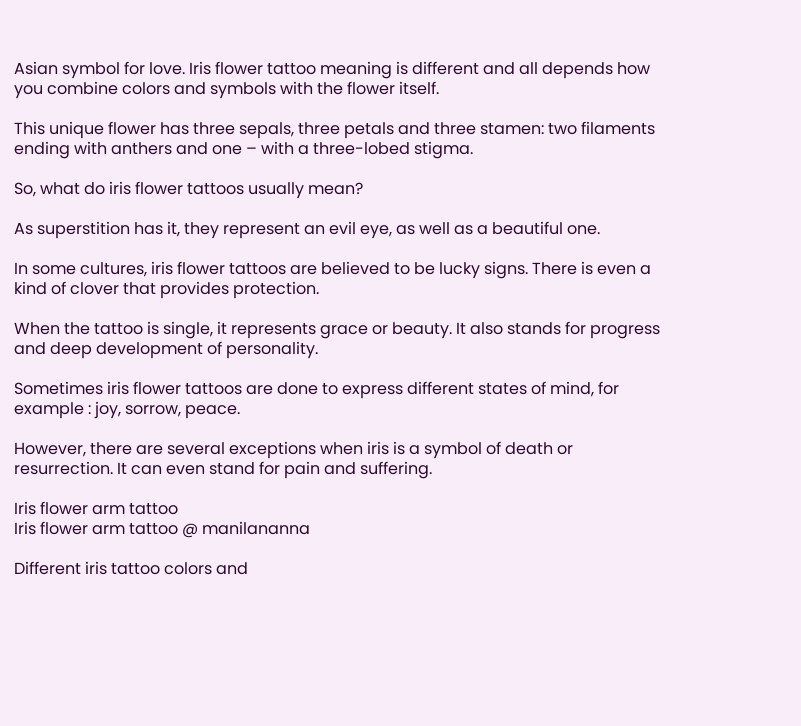Asian symbol for love. Iris flower tattoo meaning is different and all depends how you combine colors and symbols with the flower itself.

This unique flower has three sepals, three petals and three stamen: two filaments ending with anthers and one – with a three-lobed stigma.

So, what do iris flower tattoos usually mean?

As superstition has it, they represent an evil eye, as well as a beautiful one.

In some cultures, iris flower tattoos are believed to be lucky signs. There is even a kind of clover that provides protection.

When the tattoo is single, it represents grace or beauty. It also stands for progress and deep development of personality.

Sometimes iris flower tattoos are done to express different states of mind, for example : joy, sorrow, peace.

However, there are several exceptions when iris is a symbol of death or resurrection. It can even stand for pain and suffering.

Iris flower arm tattoo
Iris flower arm tattoo @ manilananna

Different iris tattoo colors and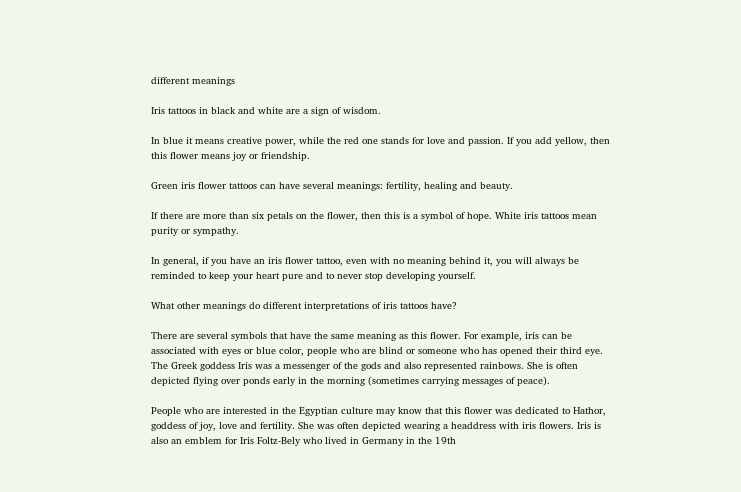different meanings

Iris tattoos in black and white are a sign of wisdom.

In blue it means creative power, while the red one stands for love and passion. If you add yellow, then this flower means joy or friendship.

Green iris flower tattoos can have several meanings: fertility, healing and beauty.

If there are more than six petals on the flower, then this is a symbol of hope. White iris tattoos mean purity or sympathy.

In general, if you have an iris flower tattoo, even with no meaning behind it, you will always be reminded to keep your heart pure and to never stop developing yourself.

What other meanings do different interpretations of iris tattoos have?

There are several symbols that have the same meaning as this flower. For example, iris can be associated with eyes or blue color, people who are blind or someone who has opened their third eye. The Greek goddess Iris was a messenger of the gods and also represented rainbows. She is often depicted flying over ponds early in the morning (sometimes carrying messages of peace).

People who are interested in the Egyptian culture may know that this flower was dedicated to Hathor, goddess of joy, love and fertility. She was often depicted wearing a headdress with iris flowers. Iris is also an emblem for Iris Foltz-Bely who lived in Germany in the 19th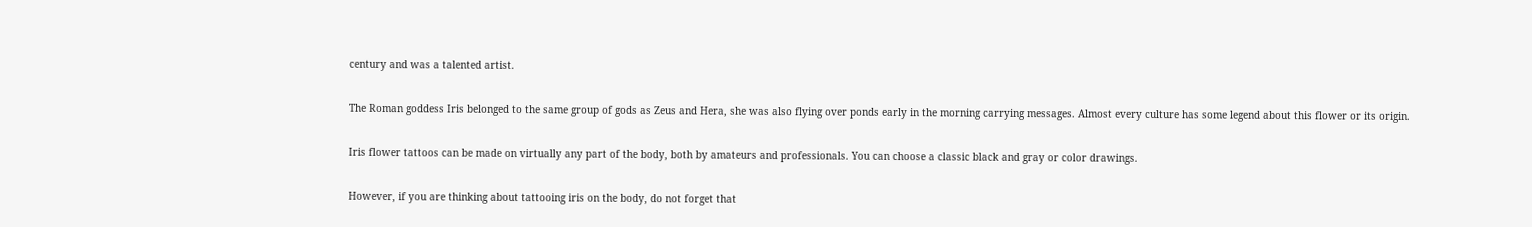century and was a talented artist.

The Roman goddess Iris belonged to the same group of gods as Zeus and Hera, she was also flying over ponds early in the morning carrying messages. Almost every culture has some legend about this flower or its origin.

Iris flower tattoos can be made on virtually any part of the body, both by amateurs and professionals. You can choose a classic black and gray or color drawings.

However, if you are thinking about tattooing iris on the body, do not forget that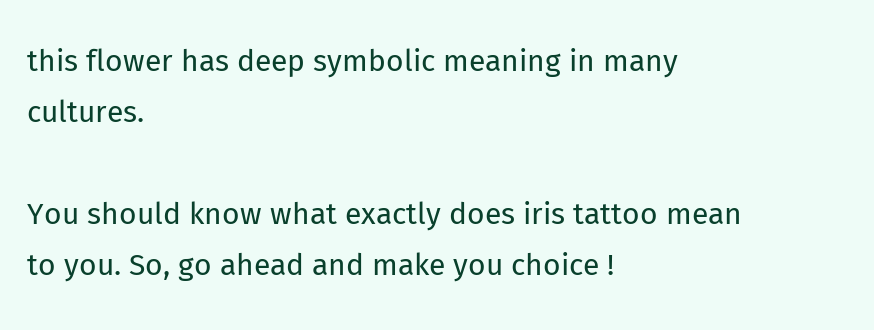this flower has deep symbolic meaning in many cultures.

You should know what exactly does iris tattoo mean to you. So, go ahead and make you choice !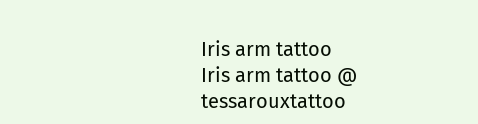Iris arm tattoo
Iris arm tattoo @ tessarouxtattoo